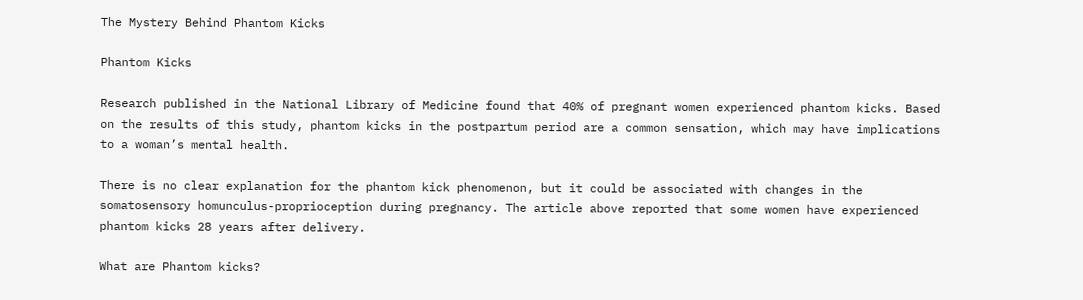The Mystery Behind Phantom Kicks

Phantom Kicks

Research published in the National Library of Medicine found that 40% of pregnant women experienced phantom kicks. Based on the results of this study, phantom kicks in the postpartum period are a common sensation, which may have implications to a woman’s mental health.

There is no clear explanation for the phantom kick phenomenon, but it could be associated with changes in the somatosensory homunculus-proprioception during pregnancy. The article above reported that some women have experienced phantom kicks 28 years after delivery.

What are Phantom kicks?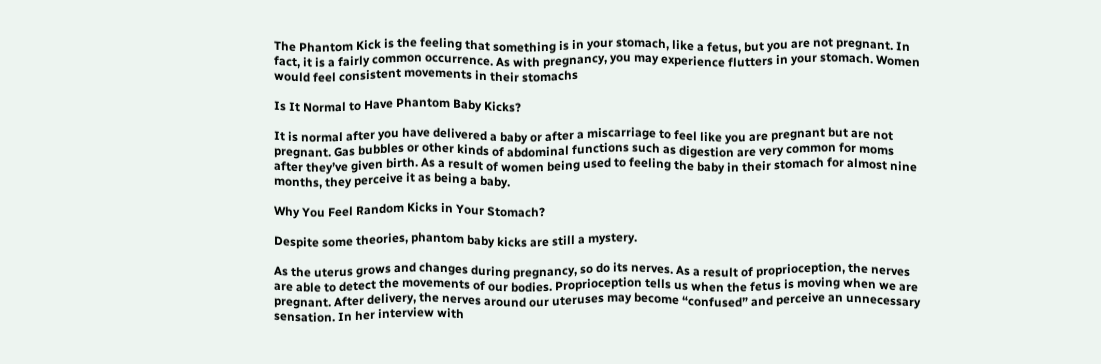The Phantom Kick is the feeling that something is in your stomach, like a fetus, but you are not pregnant. In fact, it is a fairly common occurrence. As with pregnancy, you may experience flutters in your stomach. Women would feel consistent movements in their stomachs

Is It Normal to Have Phantom Baby Kicks?

It is normal after you have delivered a baby or after a miscarriage to feel like you are pregnant but are not pregnant. Gas bubbles or other kinds of abdominal functions such as digestion are very common for moms after they’ve given birth. As a result of women being used to feeling the baby in their stomach for almost nine months, they perceive it as being a baby.

Why You Feel Random Kicks in Your Stomach?

Despite some theories, phantom baby kicks are still a mystery.

As the uterus grows and changes during pregnancy, so do its nerves. As a result of proprioception, the nerves are able to detect the movements of our bodies. Proprioception tells us when the fetus is moving when we are pregnant. After delivery, the nerves around our uteruses may become “confused” and perceive an unnecessary sensation. In her interview with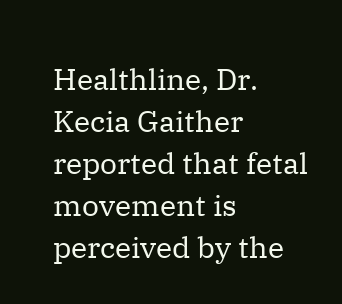Healthline, Dr. Kecia Gaither reported that fetal movement is perceived by the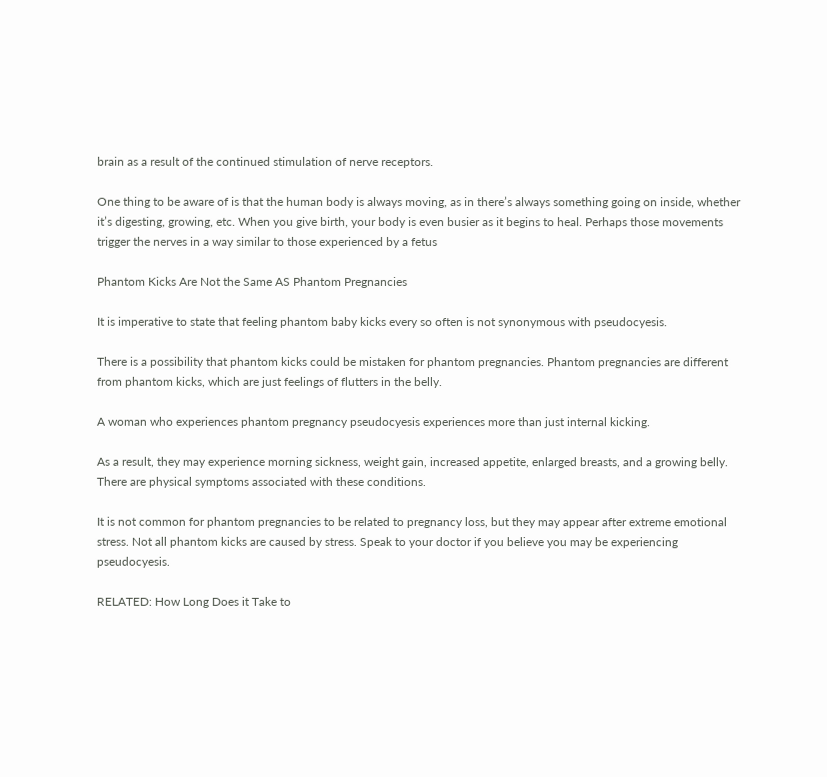brain as a result of the continued stimulation of nerve receptors.

One thing to be aware of is that the human body is always moving, as in there’s always something going on inside, whether it’s digesting, growing, etc. When you give birth, your body is even busier as it begins to heal. Perhaps those movements trigger the nerves in a way similar to those experienced by a fetus

Phantom Kicks Are Not the Same AS Phantom Pregnancies

It is imperative to state that feeling phantom baby kicks every so often is not synonymous with pseudocyesis.

There is a possibility that phantom kicks could be mistaken for phantom pregnancies. Phantom pregnancies are different from phantom kicks, which are just feelings of flutters in the belly.

A woman who experiences phantom pregnancy pseudocyesis experiences more than just internal kicking.

As a result, they may experience morning sickness, weight gain, increased appetite, enlarged breasts, and a growing belly. There are physical symptoms associated with these conditions.

It is not common for phantom pregnancies to be related to pregnancy loss, but they may appear after extreme emotional stress. Not all phantom kicks are caused by stress. Speak to your doctor if you believe you may be experiencing pseudocyesis.

RELATED: How Long Does it Take to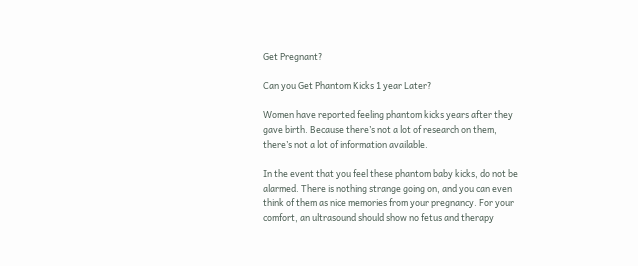Get Pregnant?

Can you Get Phantom Kicks 1 year Later?

Women have reported feeling phantom kicks years after they gave birth. Because there’s not a lot of research on them, there’s not a lot of information available.

In the event that you feel these phantom baby kicks, do not be alarmed. There is nothing strange going on, and you can even think of them as nice memories from your pregnancy. For your comfort, an ultrasound should show no fetus and therapy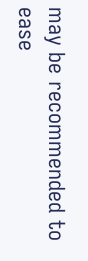may be recommended to ease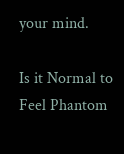your mind.

Is it Normal to Feel Phantom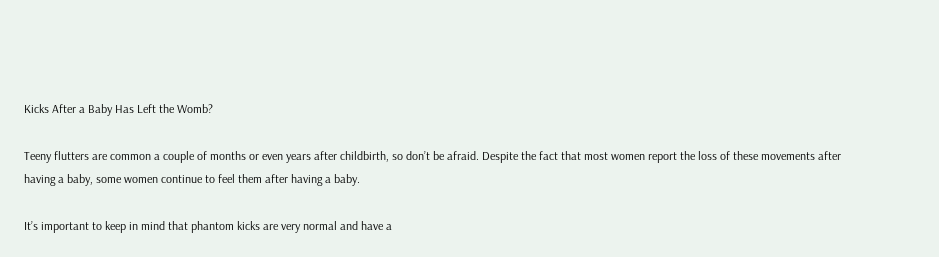Kicks After a Baby Has Left the Womb?

Teeny flutters are common a couple of months or even years after childbirth, so don’t be afraid. Despite the fact that most women report the loss of these movements after having a baby, some women continue to feel them after having a baby.

It’s important to keep in mind that phantom kicks are very normal and have a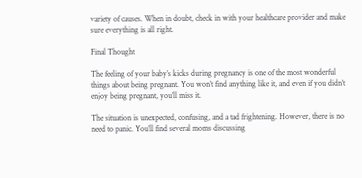variety of causes. When in doubt, check in with your healthcare provider and make sure everything is all right.

Final Thought

The feeling of your baby’s kicks during pregnancy is one of the most wonderful things about being pregnant. You won’t find anything like it, and even if you didn’t enjoy being pregnant, you’ll miss it.

The situation is unexpected, confusing, and a tad frightening. However, there is no need to panic. You’ll find several moms discussing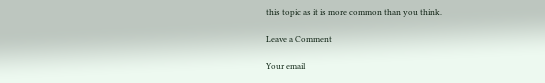this topic as it is more common than you think.

Leave a Comment

Your email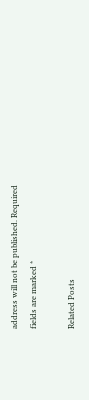address will not be published. Required fields are marked *

Related Posts